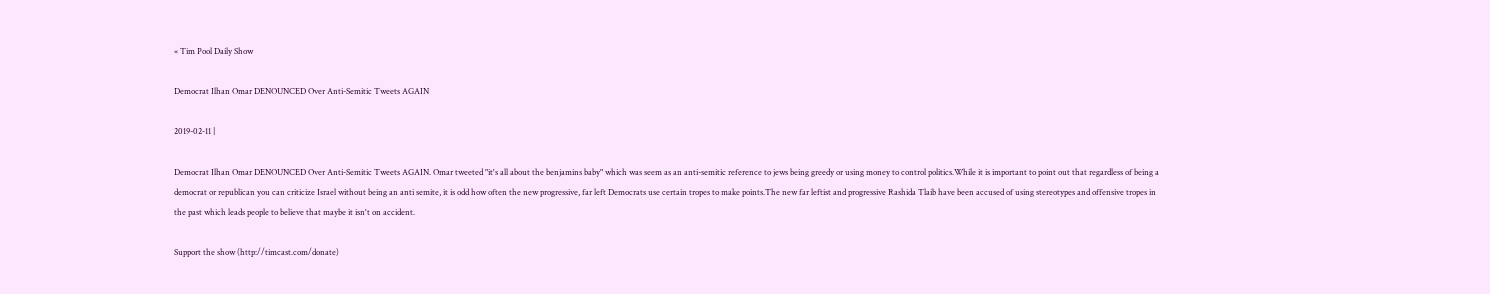« Tim Pool Daily Show

Democrat Ilhan Omar DENOUNCED Over Anti-Semitic Tweets AGAIN

2019-02-11 |

Democrat Ilhan Omar DENOUNCED Over Anti-Semitic Tweets AGAIN. Omar tweeted "it's all about the benjamins baby" which was seem as an anti-semitic reference to jews being greedy or using money to control politics.While it is important to point out that regardless of being a democrat or republican you can criticize Israel without being an anti semite, it is odd how often the new progressive, far left Democrats use certain tropes to make points.The new far leftist and progressive Rashida Tlaib have been accused of using stereotypes and offensive tropes in the past which leads people to believe that maybe it isn't on accident.

Support the show (http://timcast.com/donate)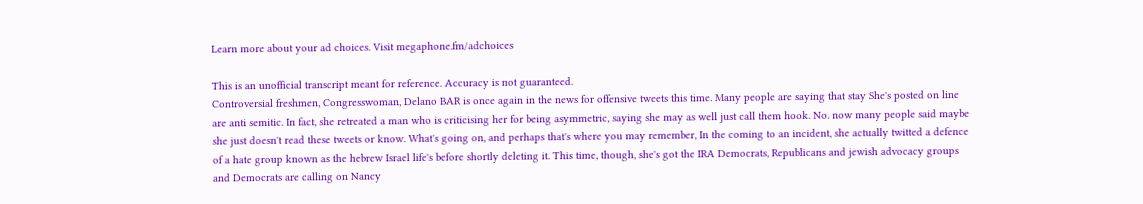Learn more about your ad choices. Visit megaphone.fm/adchoices

This is an unofficial transcript meant for reference. Accuracy is not guaranteed.
Controversial freshmen, Congresswoman, Delano BAR is once again in the news for offensive tweets this time. Many people are saying that stay She's posted on line are anti semitic. In fact, she retreated a man who is criticising her for being asymmetric, saying she may as well just call them hook. No. now many people said maybe she just doesn't read these tweets or know. What's going on, and perhaps that's where you may remember, In the coming to an incident, she actually twitted a defence of a hate group known as the hebrew Israel life's before shortly deleting it. This time, though, she's got the IRA Democrats, Republicans and jewish advocacy groups and Democrats are calling on Nancy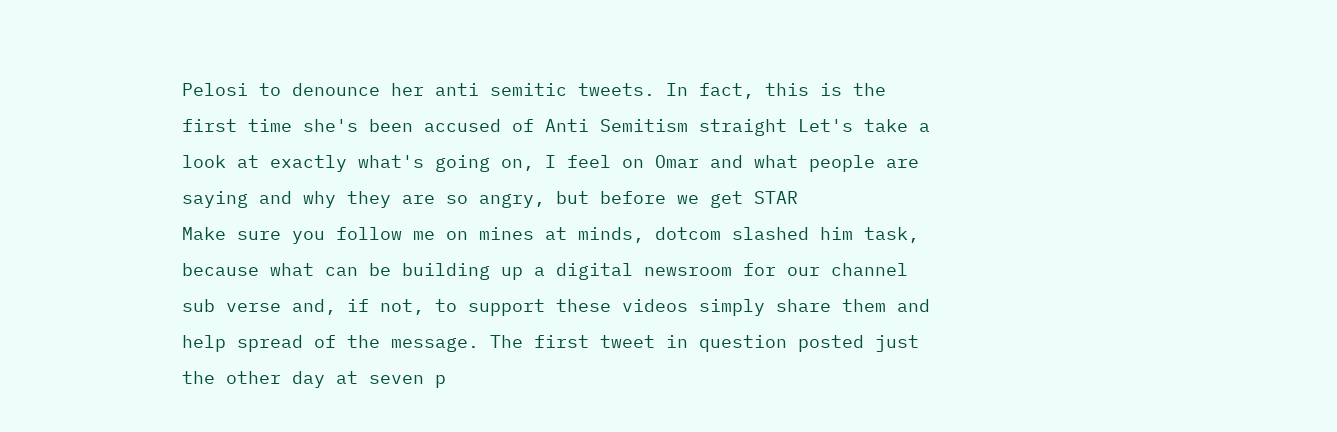Pelosi to denounce her anti semitic tweets. In fact, this is the first time she's been accused of Anti Semitism straight Let's take a look at exactly what's going on, I feel on Omar and what people are saying and why they are so angry, but before we get STAR
Make sure you follow me on mines at minds, dotcom slashed him task, because what can be building up a digital newsroom for our channel sub verse and, if not, to support these videos simply share them and help spread of the message. The first tweet in question posted just the other day at seven p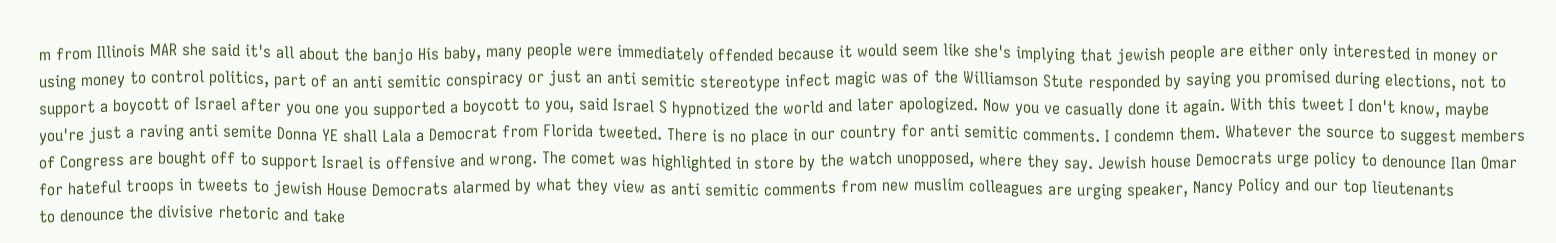m from Illinois MAR she said it's all about the banjo His baby, many people were immediately offended because it would seem like she's implying that jewish people are either only interested in money or
using money to control politics, part of an anti semitic conspiracy or just an anti semitic stereotype infect magic was of the Williamson Stute responded by saying you promised during elections, not to support a boycott of Israel after you one you supported a boycott to you, said Israel S hypnotized the world and later apologized. Now you ve casually done it again. With this tweet I don't know, maybe you're just a raving anti semite Donna YE shall Lala a Democrat from Florida tweeted. There is no place in our country for anti semitic comments. I condemn them. Whatever the source to suggest members of Congress are bought off to support Israel is offensive and wrong. The comet was highlighted in store by the watch unopposed, where they say. Jewish house Democrats urge policy to denounce Ilan Omar for hateful troops in tweets to jewish House Democrats alarmed by what they view as anti semitic comments from new muslim colleagues are urging speaker, Nancy Policy and our top lieutenants
to denounce the divisive rhetoric and take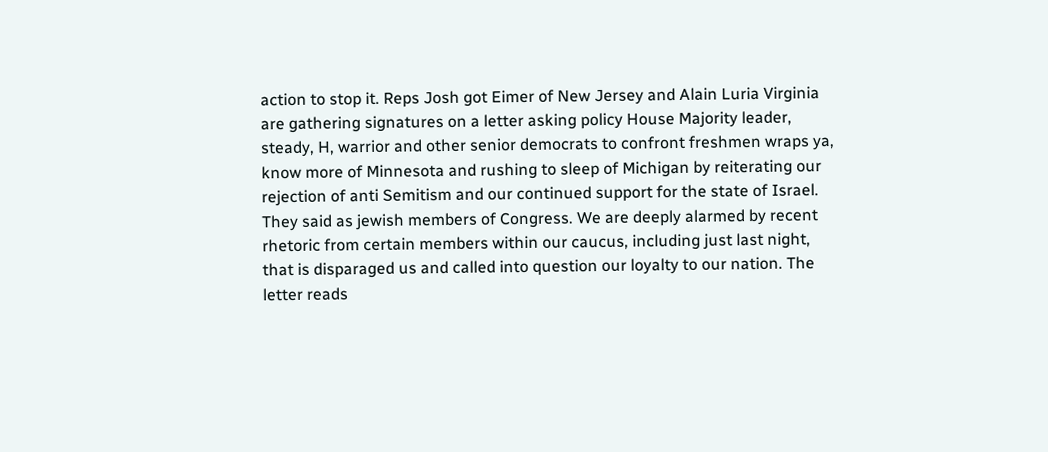action to stop it. Reps Josh got Eimer of New Jersey and Alain Luria Virginia are gathering signatures on a letter asking policy House Majority leader, steady, H, warrior and other senior democrats to confront freshmen wraps ya, know more of Minnesota and rushing to sleep of Michigan by reiterating our rejection of anti Semitism and our continued support for the state of Israel. They said as jewish members of Congress. We are deeply alarmed by recent rhetoric from certain members within our caucus, including just last night, that is disparaged us and called into question our loyalty to our nation. The letter reads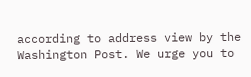according to address view by the Washington Post. We urge you to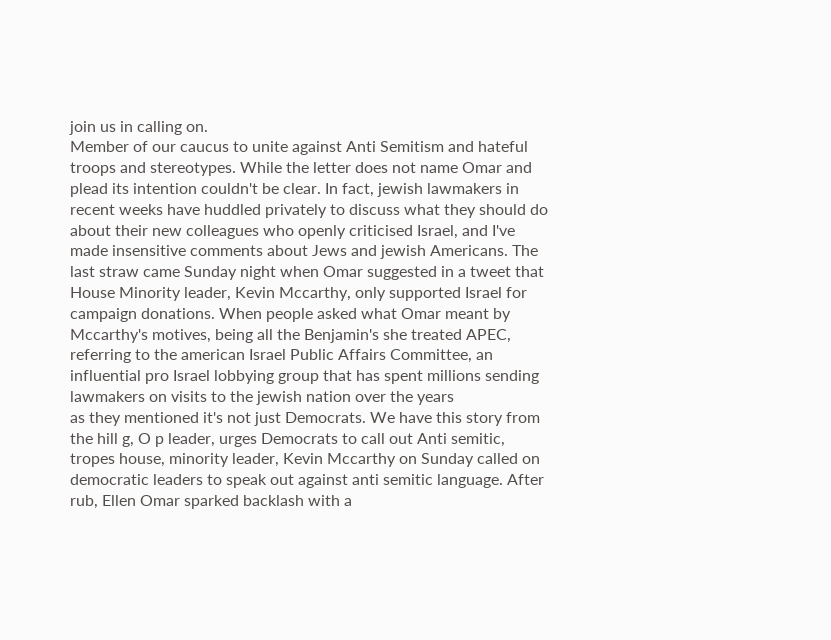join us in calling on.
Member of our caucus to unite against Anti Semitism and hateful troops and stereotypes. While the letter does not name Omar and plead its intention couldn't be clear. In fact, jewish lawmakers in recent weeks have huddled privately to discuss what they should do about their new colleagues who openly criticised Israel, and I've made insensitive comments about Jews and jewish Americans. The last straw came Sunday night when Omar suggested in a tweet that House Minority leader, Kevin Mccarthy, only supported Israel for campaign donations. When people asked what Omar meant by Mccarthy's motives, being all the Benjamin's she treated APEC, referring to the american Israel Public Affairs Committee, an influential pro Israel lobbying group that has spent millions sending lawmakers on visits to the jewish nation over the years
as they mentioned it's not just Democrats. We have this story from the hill g, O p leader, urges Democrats to call out Anti semitic, tropes house, minority leader, Kevin Mccarthy on Sunday called on democratic leaders to speak out against anti semitic language. After rub, Ellen Omar sparked backlash with a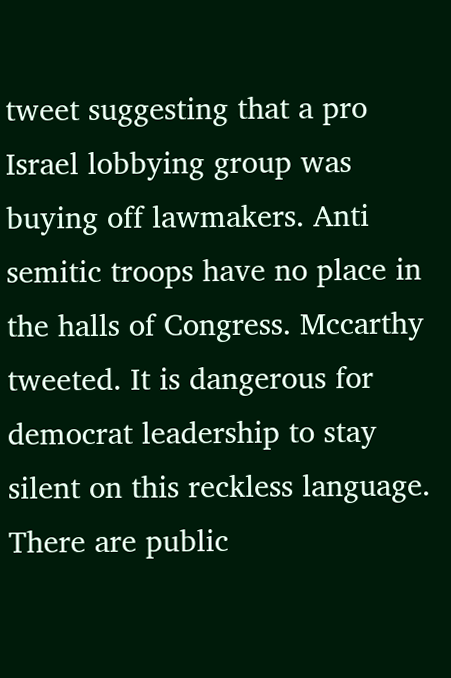tweet suggesting that a pro Israel lobbying group was buying off lawmakers. Anti semitic troops have no place in the halls of Congress. Mccarthy tweeted. It is dangerous for democrat leadership to stay silent on this reckless language. There are public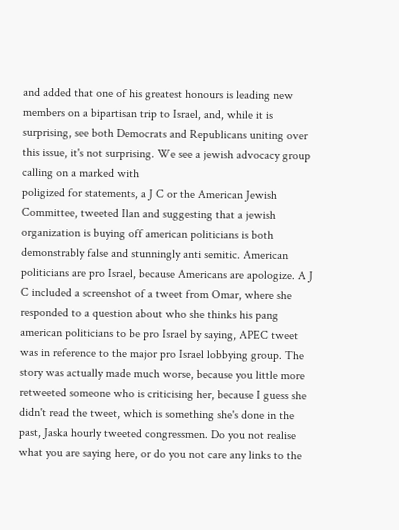and added that one of his greatest honours is leading new members on a bipartisan trip to Israel, and, while it is surprising, see both Democrats and Republicans uniting over this issue, it's not surprising. We see a jewish advocacy group calling on a marked with
poligized for statements, a J C or the American Jewish Committee, tweeted Ilan and suggesting that a jewish organization is buying off american politicians is both demonstrably false and stunningly anti semitic. American politicians are pro Israel, because Americans are apologize. A J C included a screenshot of a tweet from Omar, where she responded to a question about who she thinks his pang american politicians to be pro Israel by saying, APEC tweet was in reference to the major pro Israel lobbying group. The story was actually made much worse, because you little more retweeted someone who is criticising her, because I guess she didn't read the tweet, which is something she's done in the past, Jaska hourly tweeted congressmen. Do you not realise what you are saying here, or do you not care any links to the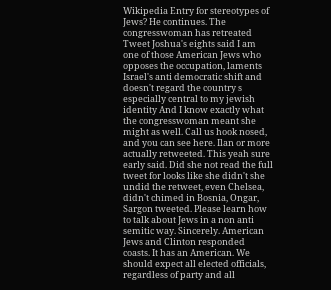Wikipedia Entry for stereotypes of Jews? He continues. The congresswoman has retreated
Tweet Joshua's eights said I am one of those American Jews who opposes the occupation, laments Israel's anti democratic shift and doesn't regard the country s especially central to my jewish identity And I know exactly what the congresswoman meant she might as well. Call us hook nosed, and you can see here. Ilan or more actually retweeted. This yeah sure early said. Did she not read the full tweet for looks like she didn't she undid the retweet, even Chelsea, didn't chimed in Bosnia, Ongar, Sargon tweeted. Please learn how to talk about Jews in a non anti semitic way. Sincerely. American Jews and Clinton responded coasts. It has an American. We should expect all elected officials, regardless of party and all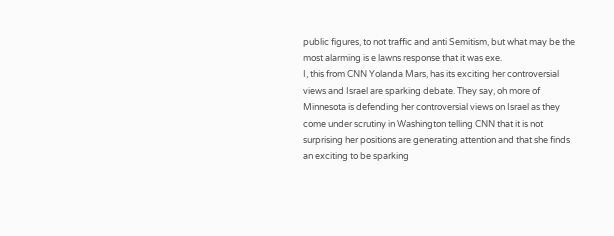public figures, to not traffic and anti Semitism, but what may be the most alarming is e lawns response that it was exe.
I, this from CNN Yolanda Mars, has its exciting her controversial views and Israel are sparking debate. They say, oh more of Minnesota is defending her controversial views on Israel as they come under scrutiny in Washington telling CNN that it is not surprising her positions are generating attention and that she finds an exciting to be sparking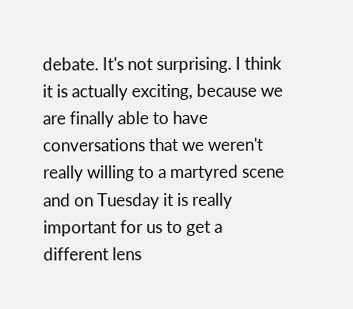debate. It's not surprising. I think it is actually exciting, because we are finally able to have conversations that we weren't really willing to a martyred scene and on Tuesday it is really important for us to get a different lens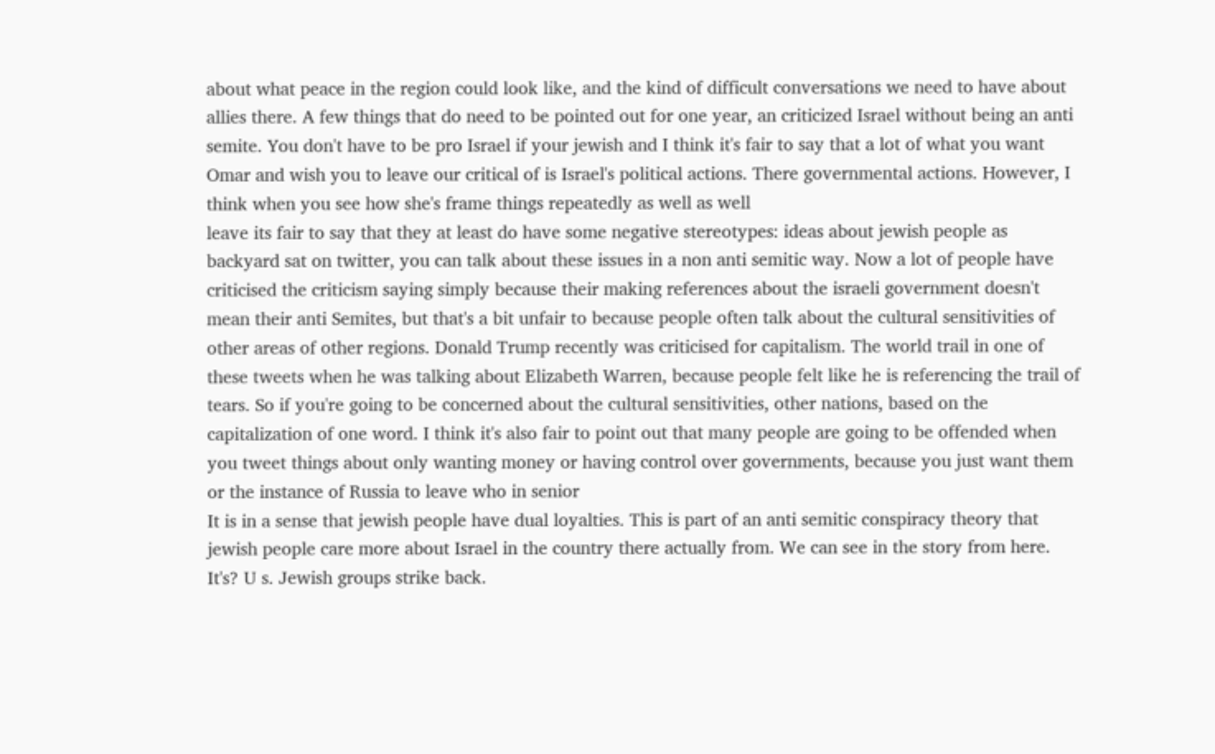about what peace in the region could look like, and the kind of difficult conversations we need to have about allies there. A few things that do need to be pointed out for one year, an criticized Israel without being an anti semite. You don't have to be pro Israel if your jewish and I think it's fair to say that a lot of what you want Omar and wish you to leave our critical of is Israel's political actions. There governmental actions. However, I think when you see how she's frame things repeatedly as well as well
leave its fair to say that they at least do have some negative stereotypes: ideas about jewish people as backyard sat on twitter, you can talk about these issues in a non anti semitic way. Now a lot of people have criticised the criticism saying simply because their making references about the israeli government doesn't mean their anti Semites, but that's a bit unfair to because people often talk about the cultural sensitivities of other areas of other regions. Donald Trump recently was criticised for capitalism. The world trail in one of these tweets when he was talking about Elizabeth Warren, because people felt like he is referencing the trail of tears. So if you're going to be concerned about the cultural sensitivities, other nations, based on the capitalization of one word. I think it's also fair to point out that many people are going to be offended when you tweet things about only wanting money or having control over governments, because you just want them or the instance of Russia to leave who in senior
It is in a sense that jewish people have dual loyalties. This is part of an anti semitic conspiracy theory that jewish people care more about Israel in the country there actually from. We can see in the story from here. It's? U s. Jewish groups strike back.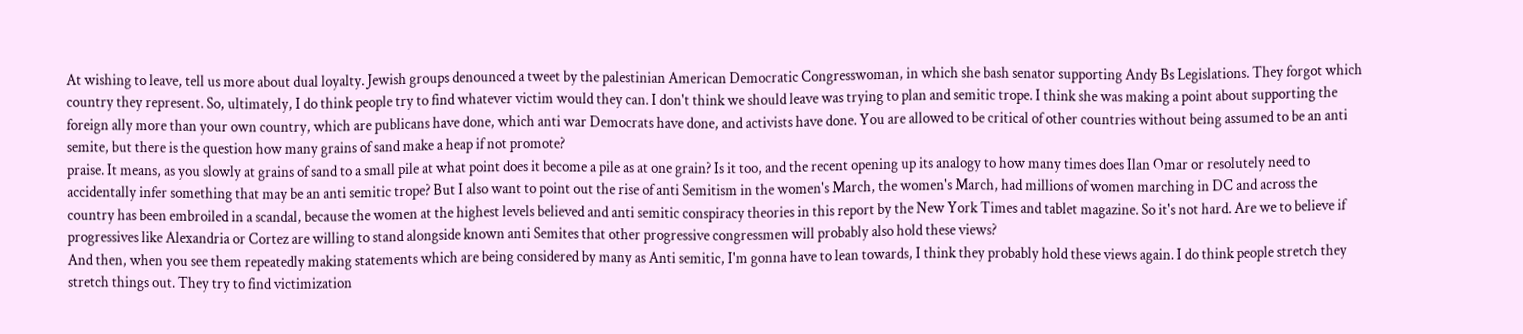At wishing to leave, tell us more about dual loyalty. Jewish groups denounced a tweet by the palestinian American Democratic Congresswoman, in which she bash senator supporting Andy Bs Legislations. They forgot which country they represent. So, ultimately, I do think people try to find whatever victim would they can. I don't think we should leave was trying to plan and semitic trope. I think she was making a point about supporting the foreign ally more than your own country, which are publicans have done, which anti war Democrats have done, and activists have done. You are allowed to be critical of other countries without being assumed to be an anti semite, but there is the question how many grains of sand make a heap if not promote?
praise. It means, as you slowly at grains of sand to a small pile at what point does it become a pile as at one grain? Is it too, and the recent opening up its analogy to how many times does Ilan Omar or resolutely need to accidentally infer something that may be an anti semitic trope? But I also want to point out the rise of anti Semitism in the women's March, the women's March, had millions of women marching in DC and across the country has been embroiled in a scandal, because the women at the highest levels believed and anti semitic conspiracy theories in this report by the New York Times and tablet magazine. So it's not hard. Are we to believe if progressives like Alexandria or Cortez are willing to stand alongside known anti Semites that other progressive congressmen will probably also hold these views?
And then, when you see them repeatedly making statements which are being considered by many as Anti semitic, I'm gonna have to lean towards, I think they probably hold these views again. I do think people stretch they stretch things out. They try to find victimization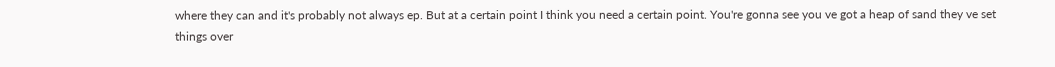where they can and it's probably not always ep. But at a certain point I think you need a certain point. You're gonna see you ve got a heap of sand they ve set things over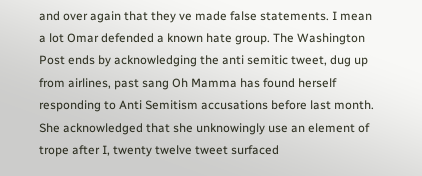and over again that they ve made false statements. I mean a lot Omar defended a known hate group. The Washington Post ends by acknowledging the anti semitic tweet, dug up from airlines, past sang Oh Mamma has found herself responding to Anti Semitism accusations before last month. She acknowledged that she unknowingly use an element of trope after I, twenty twelve tweet surfaced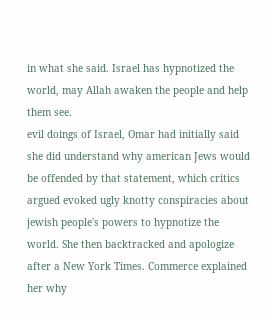in what she said. Israel has hypnotized the world, may Allah awaken the people and help them see.
evil doings of Israel, Omar had initially said she did understand why american Jews would be offended by that statement, which critics argued evoked ugly knotty conspiracies about jewish people's powers to hypnotize the world. She then backtracked and apologize after a New York Times. Commerce explained her why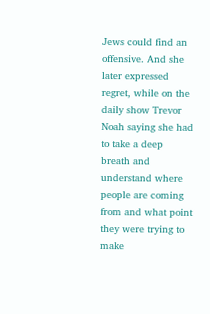Jews could find an offensive. And she later expressed regret, while on the daily show Trevor Noah saying she had to take a deep breath and understand where people are coming from and what point they were trying to make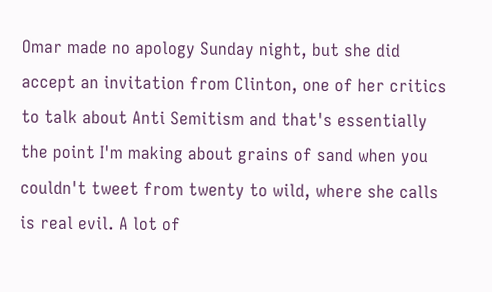Omar made no apology Sunday night, but she did accept an invitation from Clinton, one of her critics to talk about Anti Semitism and that's essentially the point I'm making about grains of sand when you couldn't tweet from twenty to wild, where she calls is real evil. A lot of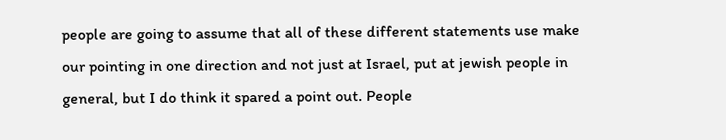people are going to assume that all of these different statements use make our pointing in one direction and not just at Israel, put at jewish people in general, but I do think it spared a point out. People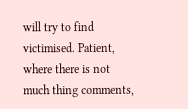will try to find victimised. Patient, where there is not much thing comments,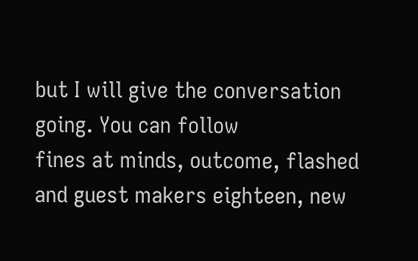but I will give the conversation going. You can follow
fines at minds, outcome, flashed and guest makers eighteen, new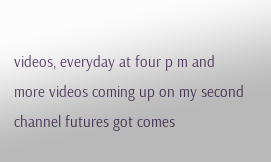videos, everyday at four p m and more videos coming up on my second channel futures got comes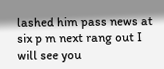lashed him pass news at six p m next rang out I will see you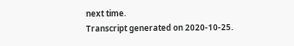next time.
Transcript generated on 2020-10-25.